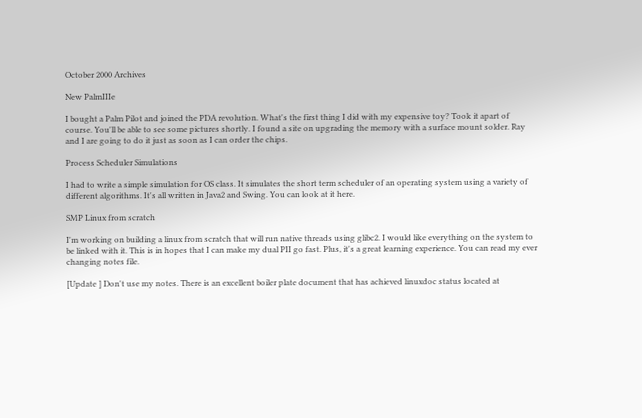October 2000 Archives

New PalmIIIe

I bought a Palm Pilot and joined the PDA revolution. What's the first thing I did with my expensive toy? Took it apart of course. You'll be able to see some pictures shortly. I found a site on upgrading the memory with a surface mount solder. Ray and I are going to do it just as soon as I can order the chips.

Process Scheduler Simulations

I had to write a simple simulation for OS class. It simulates the short term scheduler of an operating system using a variety of different algorithms. It's all written in Java2 and Swing. You can look at it here.

SMP Linux from scratch

I'm working on building a linux from scratch that will run native threads using glibc2. I would like everything on the system to be linked with it. This is in hopes that I can make my dual PII go fast. Plus, it's a great learning experience. You can read my ever changing notes file.

[Update ] Don't use my notes. There is an excellent boiler plate document that has achieved linuxdoc status located at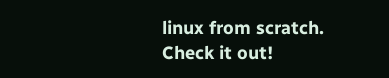linux from scratch. Check it out!